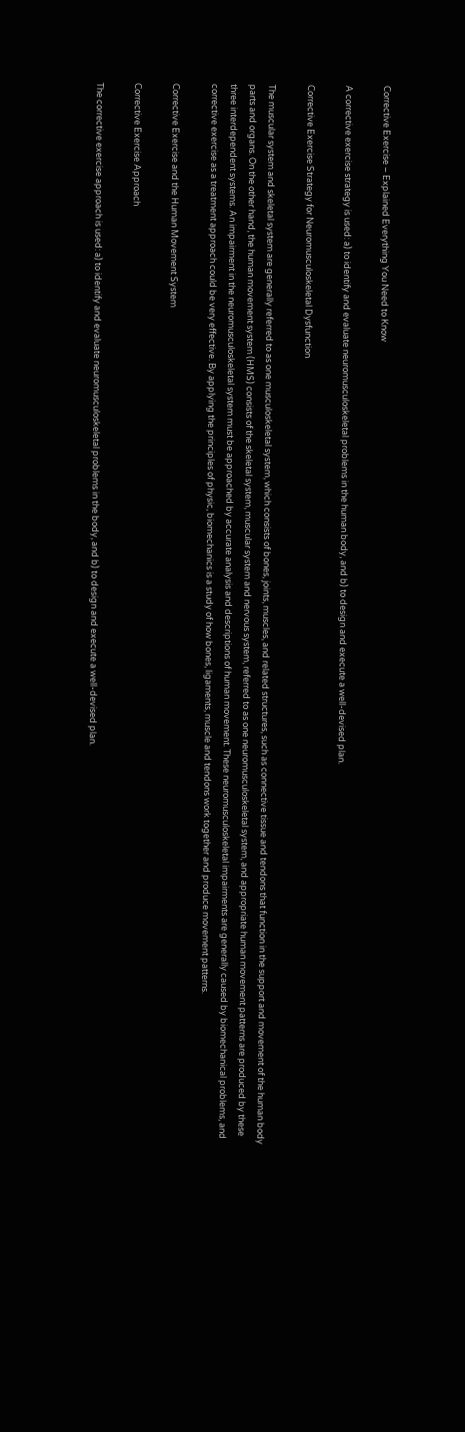Corrective Exercise – Explained Everything You Need to Know

A corrective exercise strategy is used: a) to identify and evaluate neuromusculoskeletal problems in the human body, and b) to design and execute a well-devised plan.

Corrective Exercise Strategy for Neuromusculoskeletal Dysfunction

The muscular system and skeletal system are generally referred to as one musculoskeletal system, which consists of bones, joints, muscles, and related structures, such as connective tissue and tendons that function in the support and movement of the human body parts and organs. On the other hand, the human movement system (HMS) consists of the skeletal system, muscular system and nervous system, referred to as one neuromusculoskeletal system, and appropriate human movement patterns are produced by these three interdependent systems. An impairment in the neuromusculoskeletal system must be approached by accurate analysis and descriptions of human movement. These neuromusculoskeletal impairments are generally caused by biomechanical problems, and corrective exercise as a treatment approach could be very effective. By applying the principles of physic, biomechanics is a study of how bones, ligaments, muscle and tendons work together and produce movement patterns.

Corrective Exercise and the Human Movement System

Corrective Exercise Approach

The corrective exercise approach is used: a) to identify and evaluate neuromusculoskeletal problems in the body, and b) to design and execute a well-devised plan.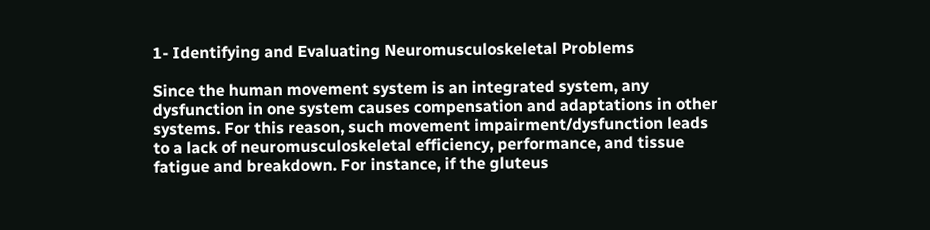1- Identifying and Evaluating Neuromusculoskeletal Problems

Since the human movement system is an integrated system, any dysfunction in one system causes compensation and adaptations in other systems. For this reason, such movement impairment/dysfunction leads to a lack of neuromusculoskeletal efficiency, performance, and tissue fatigue and breakdown. For instance, if the gluteus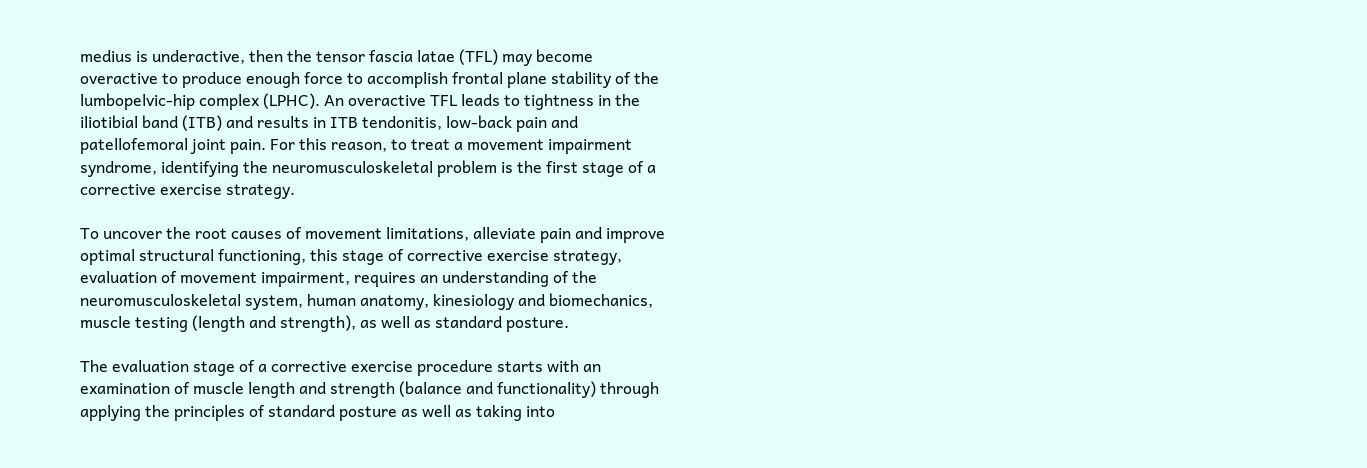medius is underactive, then the tensor fascia latae (TFL) may become overactive to produce enough force to accomplish frontal plane stability of the lumbopelvic-hip complex (LPHC). An overactive TFL leads to tightness in the iliotibial band (ITB) and results in ITB tendonitis, low-back pain and patellofemoral joint pain. For this reason, to treat a movement impairment syndrome, identifying the neuromusculoskeletal problem is the first stage of a corrective exercise strategy.

To uncover the root causes of movement limitations, alleviate pain and improve optimal structural functioning, this stage of corrective exercise strategy, evaluation of movement impairment, requires an understanding of the neuromusculoskeletal system, human anatomy, kinesiology and biomechanics, muscle testing (length and strength), as well as standard posture.

The evaluation stage of a corrective exercise procedure starts with an examination of muscle length and strength (balance and functionality) through applying the principles of standard posture as well as taking into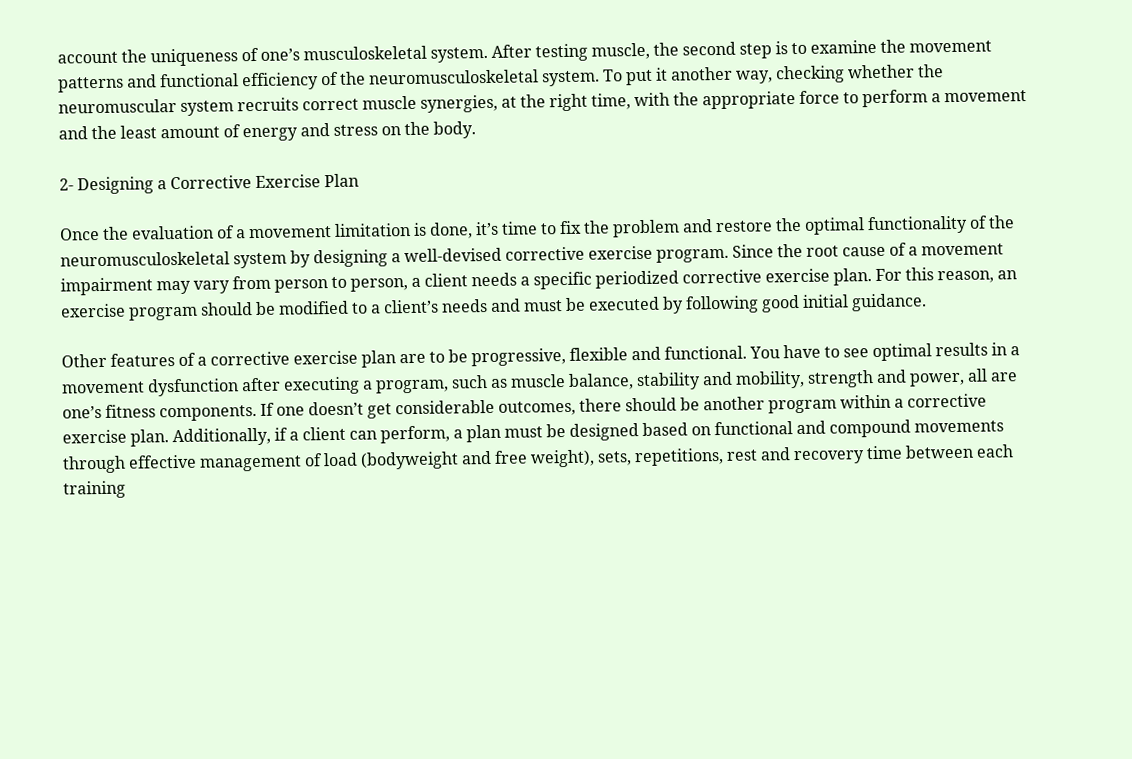account the uniqueness of one’s musculoskeletal system. After testing muscle, the second step is to examine the movement patterns and functional efficiency of the neuromusculoskeletal system. To put it another way, checking whether the neuromuscular system recruits correct muscle synergies, at the right time, with the appropriate force to perform a movement and the least amount of energy and stress on the body.

2- Designing a Corrective Exercise Plan

Once the evaluation of a movement limitation is done, it’s time to fix the problem and restore the optimal functionality of the neuromusculoskeletal system by designing a well-devised corrective exercise program. Since the root cause of a movement impairment may vary from person to person, a client needs a specific periodized corrective exercise plan. For this reason, an exercise program should be modified to a client’s needs and must be executed by following good initial guidance.

Other features of a corrective exercise plan are to be progressive, flexible and functional. You have to see optimal results in a movement dysfunction after executing a program, such as muscle balance, stability and mobility, strength and power, all are one’s fitness components. If one doesn’t get considerable outcomes, there should be another program within a corrective exercise plan. Additionally, if a client can perform, a plan must be designed based on functional and compound movements through effective management of load (bodyweight and free weight), sets, repetitions, rest and recovery time between each training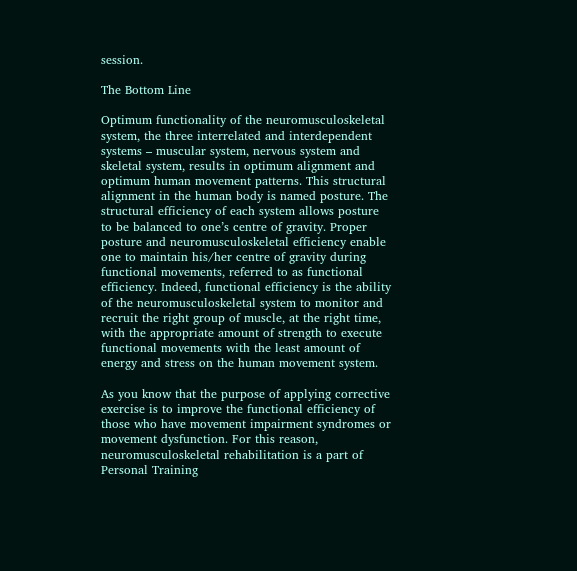session.

The Bottom Line

Optimum functionality of the neuromusculoskeletal system, the three interrelated and interdependent systems – muscular system, nervous system and skeletal system, results in optimum alignment and optimum human movement patterns. This structural alignment in the human body is named posture. The structural efficiency of each system allows posture to be balanced to one’s centre of gravity. Proper posture and neuromusculoskeletal efficiency enable one to maintain his/her centre of gravity during functional movements, referred to as functional efficiency. Indeed, functional efficiency is the ability of the neuromusculoskeletal system to monitor and recruit the right group of muscle, at the right time, with the appropriate amount of strength to execute functional movements with the least amount of energy and stress on the human movement system.

As you know that the purpose of applying corrective exercise is to improve the functional efficiency of those who have movement impairment syndromes or movement dysfunction. For this reason, neuromusculoskeletal rehabilitation is a part of Personal Training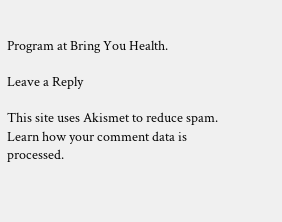Program at Bring You Health.

Leave a Reply

This site uses Akismet to reduce spam. Learn how your comment data is processed.